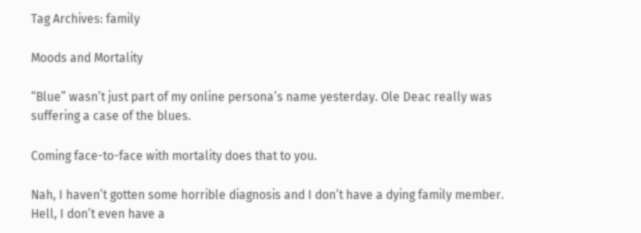Tag Archives: family

Moods and Mortality

“Blue” wasn’t just part of my online persona’s name yesterday. Ole Deac really was suffering a case of the blues.

Coming face-to-face with mortality does that to you.

Nah, I haven’t gotten some horrible diagnosis and I don’t have a dying family member. Hell, I don’t even have a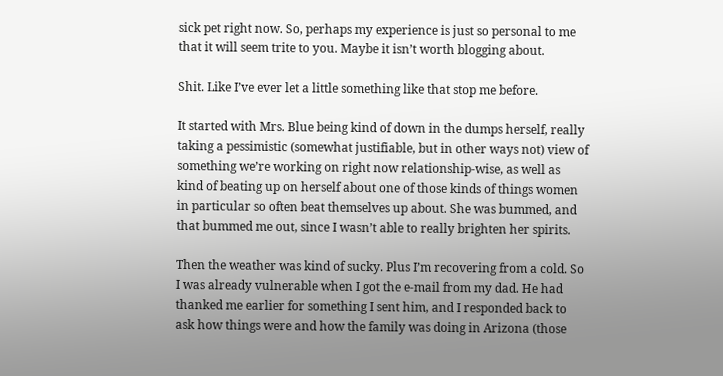sick pet right now. So, perhaps my experience is just so personal to me that it will seem trite to you. Maybe it isn’t worth blogging about.

Shit. Like I’ve ever let a little something like that stop me before.

It started with Mrs. Blue being kind of down in the dumps herself, really taking a pessimistic (somewhat justifiable, but in other ways not) view of something we’re working on right now relationship-wise, as well as kind of beating up on herself about one of those kinds of things women in particular so often beat themselves up about. She was bummed, and that bummed me out, since I wasn’t able to really brighten her spirits.

Then the weather was kind of sucky. Plus I’m recovering from a cold. So I was already vulnerable when I got the e-mail from my dad. He had thanked me earlier for something I sent him, and I responded back to ask how things were and how the family was doing in Arizona (those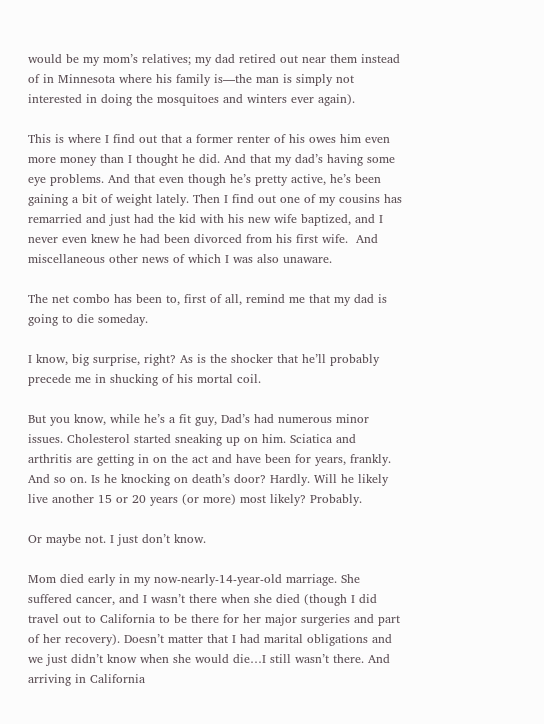would be my mom’s relatives; my dad retired out near them instead of in Minnesota where his family is—the man is simply not interested in doing the mosquitoes and winters ever again).

This is where I find out that a former renter of his owes him even more money than I thought he did. And that my dad’s having some eye problems. And that even though he’s pretty active, he’s been gaining a bit of weight lately. Then I find out one of my cousins has remarried and just had the kid with his new wife baptized, and I never even knew he had been divorced from his first wife.  And miscellaneous other news of which I was also unaware.

The net combo has been to, first of all, remind me that my dad is going to die someday.

I know, big surprise, right? As is the shocker that he’ll probably precede me in shucking of his mortal coil.

But you know, while he’s a fit guy, Dad’s had numerous minor issues. Cholesterol started sneaking up on him. Sciatica and arthritis are getting in on the act and have been for years, frankly. And so on. Is he knocking on death’s door? Hardly. Will he likely live another 15 or 20 years (or more) most likely? Probably.

Or maybe not. I just don’t know.

Mom died early in my now-nearly-14-year-old marriage. She suffered cancer, and I wasn’t there when she died (though I did travel out to California to be there for her major surgeries and part of her recovery). Doesn’t matter that I had marital obligations and we just didn’t know when she would die…I still wasn’t there. And arriving in California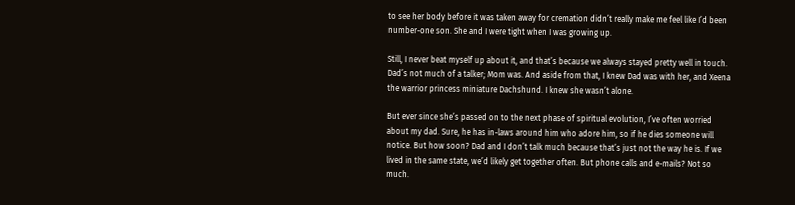to see her body before it was taken away for cremation didn’t really make me feel like I’d been number-one son. She and I were tight when I was growing up.

Still, I never beat myself up about it, and that’s because we always stayed pretty well in touch. Dad’s not much of a talker; Mom was. And aside from that, I knew Dad was with her, and Xeena the warrior princess miniature Dachshund. I knew she wasn’t alone.

But ever since she’s passed on to the next phase of spiritual evolution, I’ve often worried about my dad. Sure, he has in-laws around him who adore him, so if he dies someone will notice. But how soon? Dad and I don’t talk much because that’s just not the way he is. If we lived in the same state, we’d likely get together often. But phone calls and e-mails? Not so much.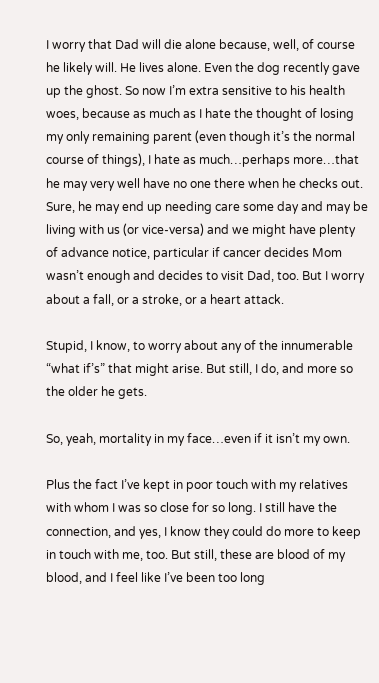I worry that Dad will die alone because, well, of course he likely will. He lives alone. Even the dog recently gave up the ghost. So now I’m extra sensitive to his health woes, because as much as I hate the thought of losing my only remaining parent (even though it’s the normal course of things), I hate as much…perhaps more…that he may very well have no one there when he checks out. Sure, he may end up needing care some day and may be living with us (or vice-versa) and we might have plenty of advance notice, particular if cancer decides Mom wasn’t enough and decides to visit Dad, too. But I worry about a fall, or a stroke, or a heart attack.

Stupid, I know, to worry about any of the innumerable “what if’s” that might arise. But still, I do, and more so the older he gets.

So, yeah, mortality in my face…even if it isn’t my own.

Plus the fact I’ve kept in poor touch with my relatives with whom I was so close for so long. I still have the connection, and yes, I know they could do more to keep in touch with me, too. But still, these are blood of my blood, and I feel like I’ve been too long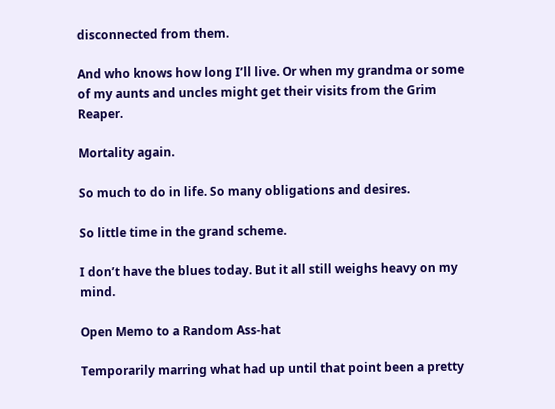disconnected from them.

And who knows how long I’ll live. Or when my grandma or some of my aunts and uncles might get their visits from the Grim Reaper.

Mortality again.

So much to do in life. So many obligations and desires.

So little time in the grand scheme.

I don’t have the blues today. But it all still weighs heavy on my mind.

Open Memo to a Random Ass-hat

Temporarily marring what had up until that point been a pretty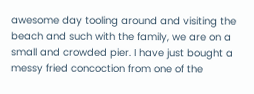awesome day tooling around and visiting the beach and such with the family, we are on a small and crowded pier. I have just bought a messy fried concoction from one of the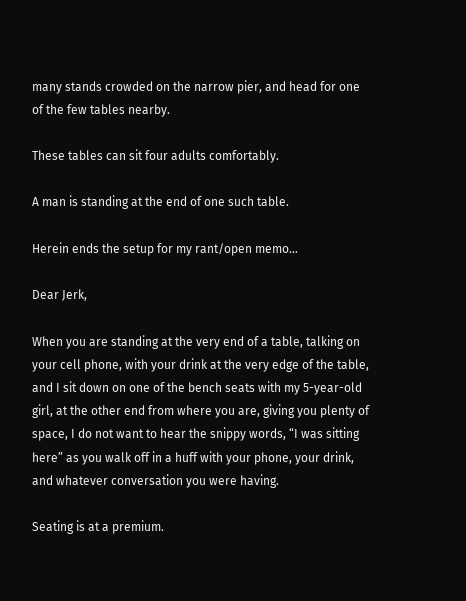many stands crowded on the narrow pier, and head for one of the few tables nearby.

These tables can sit four adults comfortably.

A man is standing at the end of one such table.

Herein ends the setup for my rant/open memo…

Dear Jerk,

When you are standing at the very end of a table, talking on your cell phone, with your drink at the very edge of the table, and I sit down on one of the bench seats with my 5-year-old girl, at the other end from where you are, giving you plenty of space, I do not want to hear the snippy words, “I was sitting here” as you walk off in a huff with your phone, your drink, and whatever conversation you were having.

Seating is at a premium.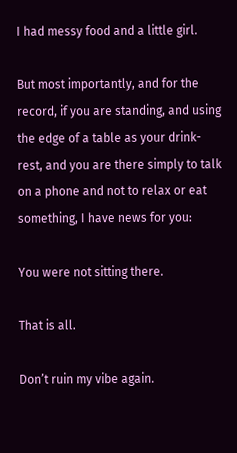I had messy food and a little girl.

But most importantly, and for the record, if you are standing, and using the edge of a table as your drink-rest, and you are there simply to talk on a phone and not to relax or eat something, I have news for you:

You were not sitting there.

That is all.

Don’t ruin my vibe again.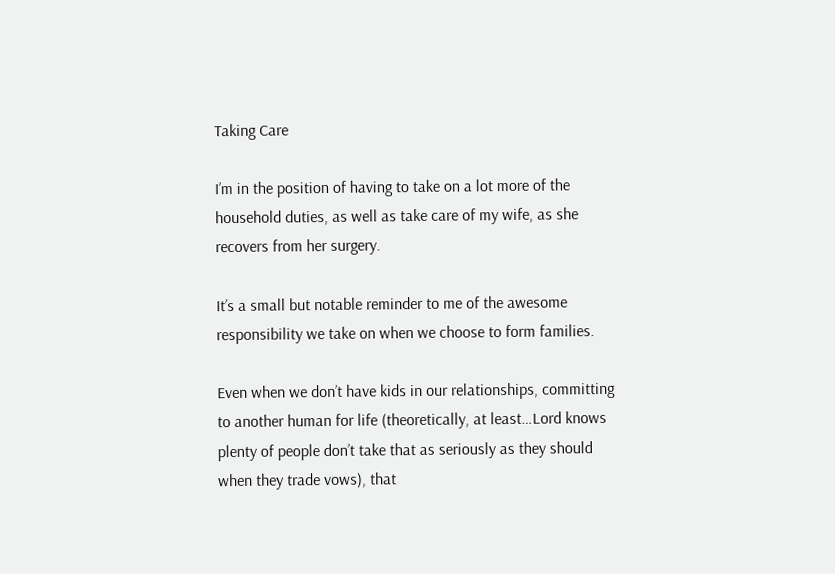Taking Care

I’m in the position of having to take on a lot more of the household duties, as well as take care of my wife, as she recovers from her surgery.

It’s a small but notable reminder to me of the awesome responsibility we take on when we choose to form families.

Even when we don’t have kids in our relationships, committing to another human for life (theoretically, at least…Lord knows plenty of people don’t take that as seriously as they should when they trade vows), that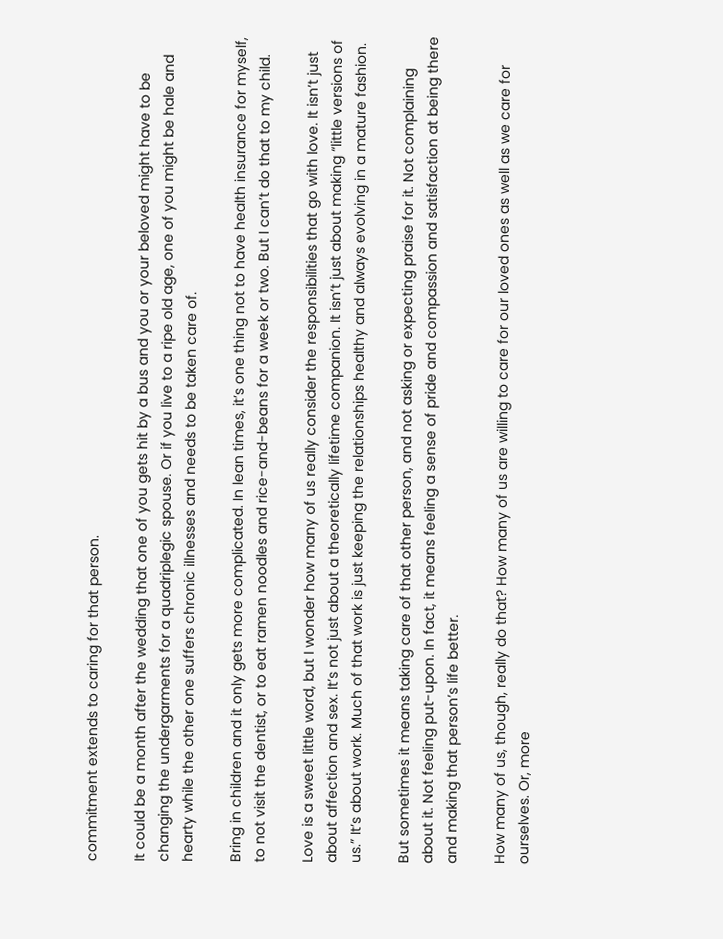commitment extends to caring for that person.

It could be a month after the wedding that one of you gets hit by a bus and you or your beloved might have to be changing the undergarments for a quadriplegic spouse. Or if you live to a ripe old age, one of you might be hale and hearty while the other one suffers chronic illnesses and needs to be taken care of.

Bring in children and it only gets more complicated. In lean times, it’s one thing not to have health insurance for myself, to not visit the dentist, or to eat ramen noodles and rice-and-beans for a week or two. But I can’t do that to my child.

Love is a sweet little word, but I wonder how many of us really consider the responsibilities that go with love. It isn’t just about affection and sex. It’s not just about a theoretically lifetime companion. It isn’t just about making “little versions of us.” It’s about work. Much of that work is just keeping the relationships healthy and always evolving in a mature fashion.

But sometimes it means taking care of that other person, and not asking or expecting praise for it. Not complaining about it. Not feeling put-upon. In fact, it means feeling a sense of pride and compassion and satisfaction at being there and making that person’s life better.

How many of us, though, really do that? How many of us are willing to care for our loved ones as well as we care for ourselves. Or, more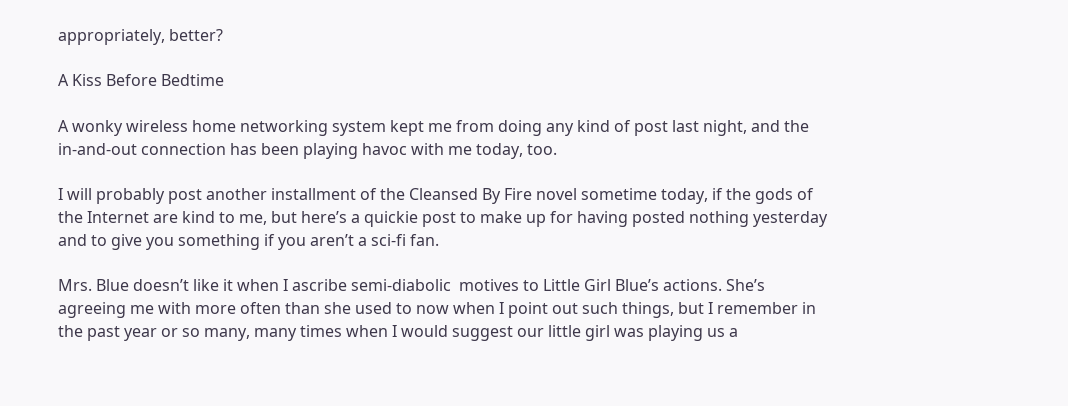appropriately, better?

A Kiss Before Bedtime

A wonky wireless home networking system kept me from doing any kind of post last night, and the in-and-out connection has been playing havoc with me today, too.

I will probably post another installment of the Cleansed By Fire novel sometime today, if the gods of the Internet are kind to me, but here’s a quickie post to make up for having posted nothing yesterday and to give you something if you aren’t a sci-fi fan.

Mrs. Blue doesn’t like it when I ascribe semi-diabolic  motives to Little Girl Blue’s actions. She’s agreeing me with more often than she used to now when I point out such things, but I remember in the past year or so many, many times when I would suggest our little girl was playing us a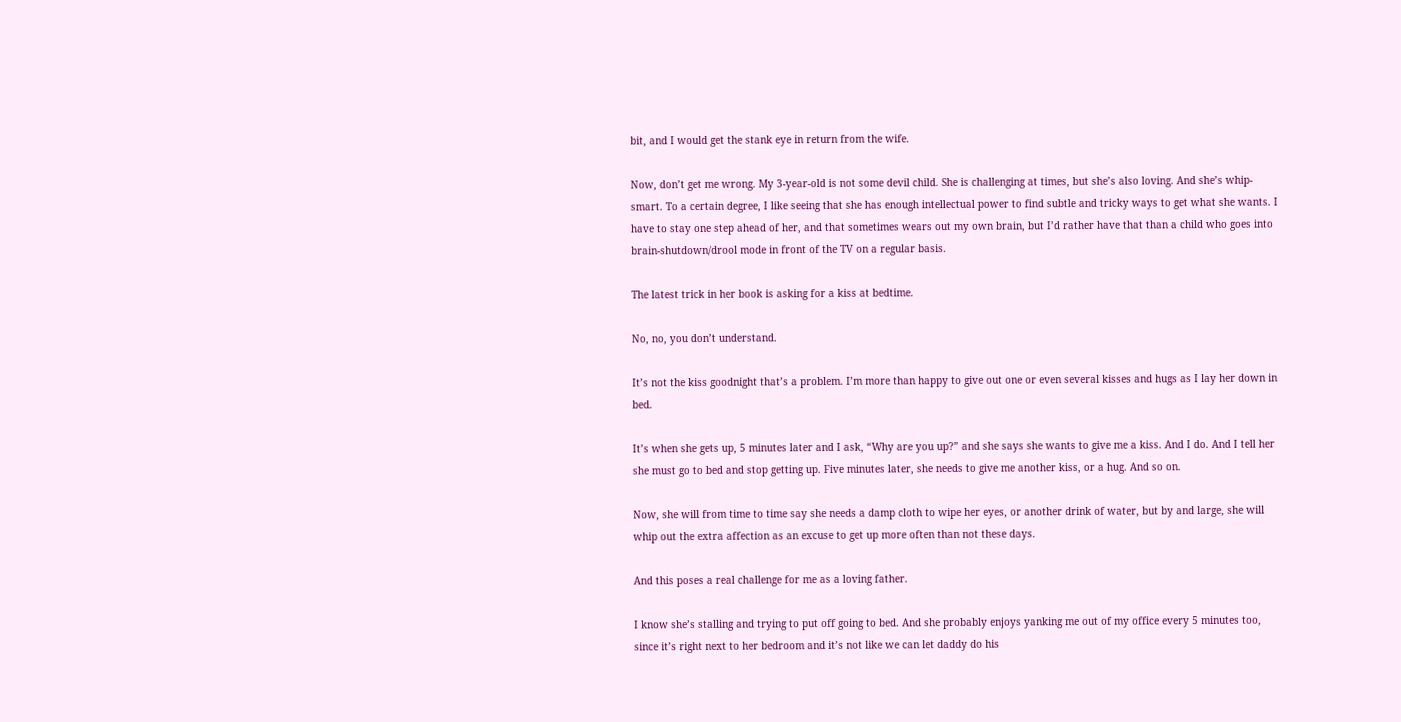bit, and I would get the stank eye in return from the wife.

Now, don’t get me wrong. My 3-year-old is not some devil child. She is challenging at times, but she’s also loving. And she’s whip-smart. To a certain degree, I like seeing that she has enough intellectual power to find subtle and tricky ways to get what she wants. I have to stay one step ahead of her, and that sometimes wears out my own brain, but I’d rather have that than a child who goes into brain-shutdown/drool mode in front of the TV on a regular basis.

The latest trick in her book is asking for a kiss at bedtime.

No, no, you don’t understand.

It’s not the kiss goodnight that’s a problem. I’m more than happy to give out one or even several kisses and hugs as I lay her down in bed.

It’s when she gets up, 5 minutes later and I ask, “Why are you up?” and she says she wants to give me a kiss. And I do. And I tell her she must go to bed and stop getting up. Five minutes later, she needs to give me another kiss, or a hug. And so on.

Now, she will from time to time say she needs a damp cloth to wipe her eyes, or another drink of water, but by and large, she will whip out the extra affection as an excuse to get up more often than not these days.

And this poses a real challenge for me as a loving father.

I know she’s stalling and trying to put off going to bed. And she probably enjoys yanking me out of my office every 5 minutes too, since it’s right next to her bedroom and it’s not like we can let daddy do his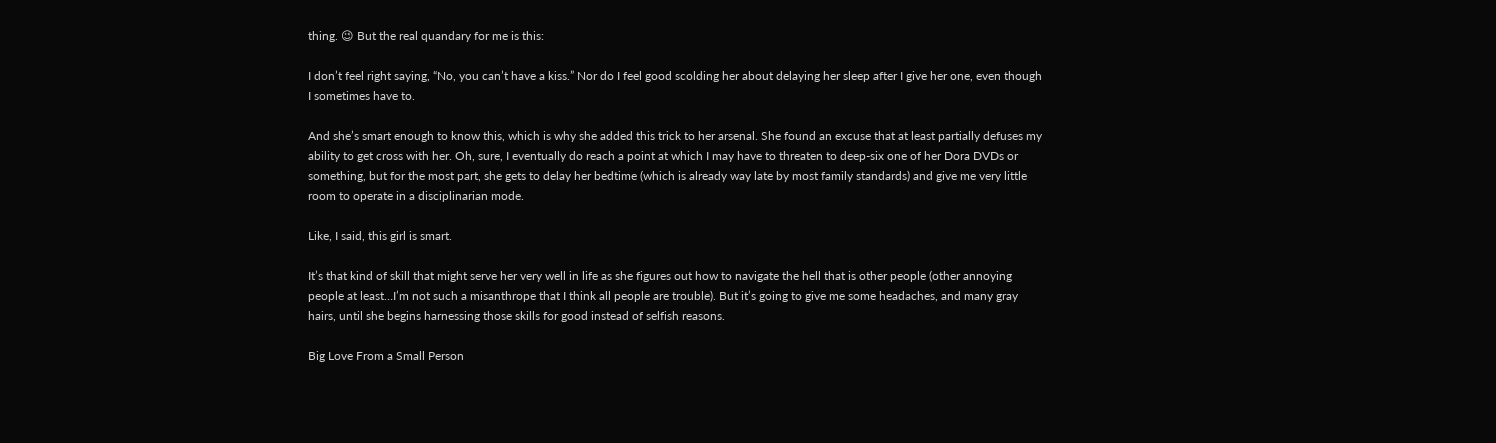thing. 😉 But the real quandary for me is this:

I don’t feel right saying, “No, you can’t have a kiss.” Nor do I feel good scolding her about delaying her sleep after I give her one, even though I sometimes have to.

And she’s smart enough to know this, which is why she added this trick to her arsenal. She found an excuse that at least partially defuses my ability to get cross with her. Oh, sure, I eventually do reach a point at which I may have to threaten to deep-six one of her Dora DVDs or something, but for the most part, she gets to delay her bedtime (which is already way late by most family standards) and give me very little room to operate in a disciplinarian mode.

Like, I said, this girl is smart.

It’s that kind of skill that might serve her very well in life as she figures out how to navigate the hell that is other people (other annoying people at least…I’m not such a misanthrope that I think all people are trouble). But it’s going to give me some headaches, and many gray hairs, until she begins harnessing those skills for good instead of selfish reasons.

Big Love From a Small Person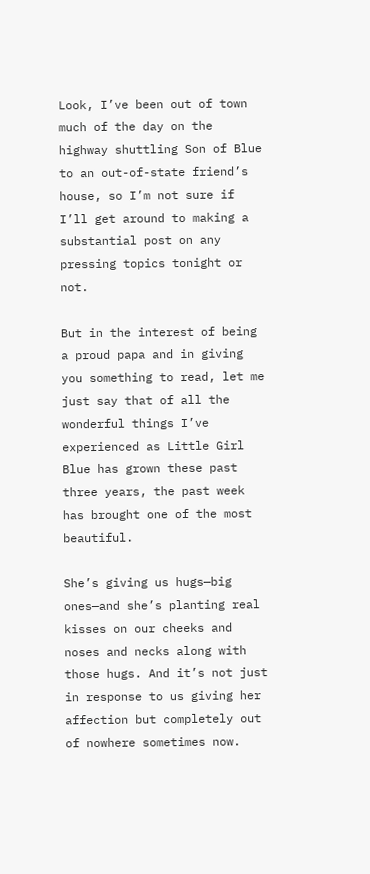Look, I’ve been out of town much of the day on the highway shuttling Son of Blue to an out-of-state friend’s house, so I’m not sure if I’ll get around to making a substantial post on any pressing topics tonight or not.

But in the interest of being a proud papa and in giving you something to read, let me just say that of all the wonderful things I’ve experienced as Little Girl Blue has grown these past three years, the past week has brought one of the most beautiful.

She’s giving us hugs—big ones—and she’s planting real kisses on our cheeks and noses and necks along with those hugs. And it’s not just in response to us giving her affection but completely out of nowhere sometimes now.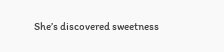She’s discovered sweetness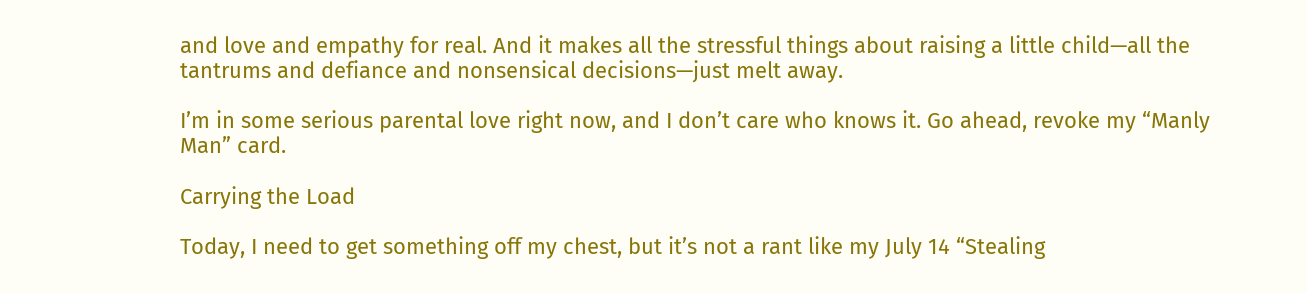and love and empathy for real. And it makes all the stressful things about raising a little child—all the tantrums and defiance and nonsensical decisions—just melt away.

I’m in some serious parental love right now, and I don’t care who knows it. Go ahead, revoke my “Manly Man” card.

Carrying the Load

Today, I need to get something off my chest, but it’s not a rant like my July 14 “Stealing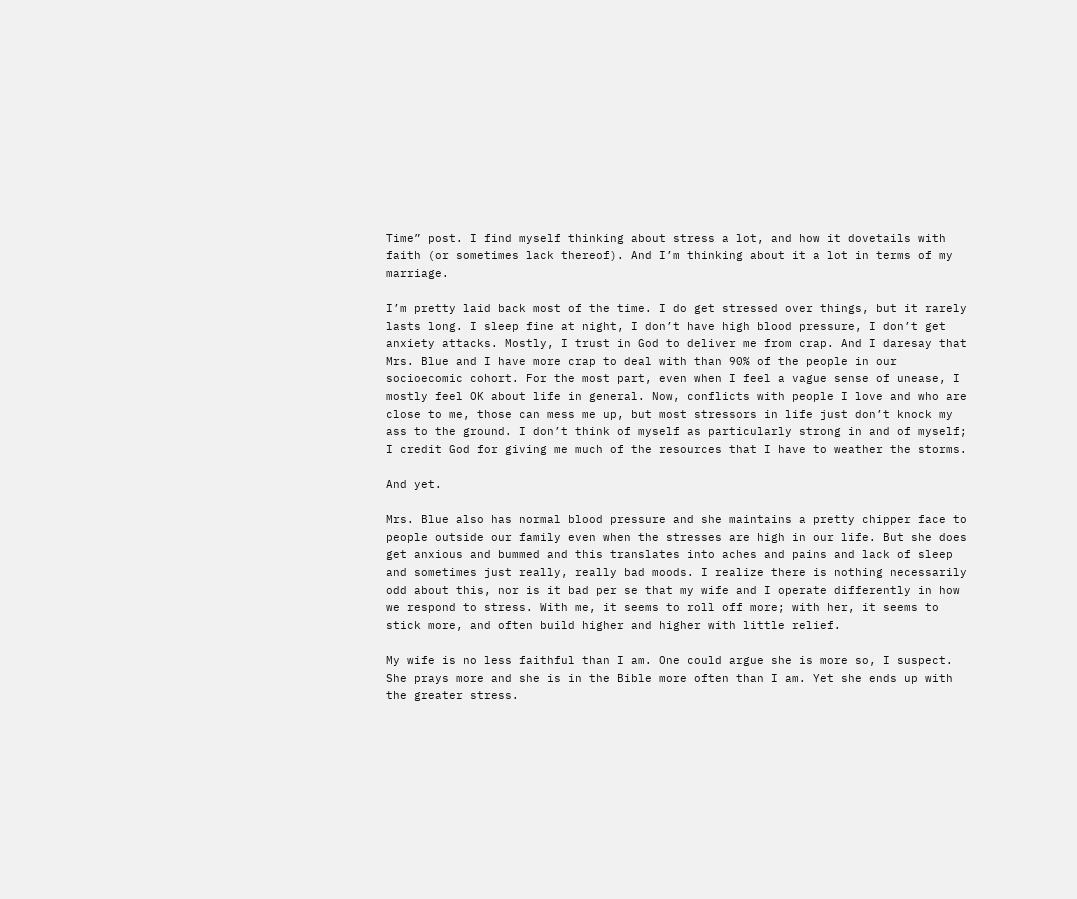Time” post. I find myself thinking about stress a lot, and how it dovetails with faith (or sometimes lack thereof). And I’m thinking about it a lot in terms of my marriage.

I’m pretty laid back most of the time. I do get stressed over things, but it rarely lasts long. I sleep fine at night, I don’t have high blood pressure, I don’t get anxiety attacks. Mostly, I trust in God to deliver me from crap. And I daresay that Mrs. Blue and I have more crap to deal with than 90% of the people in our socioecomic cohort. For the most part, even when I feel a vague sense of unease, I mostly feel OK about life in general. Now, conflicts with people I love and who are close to me, those can mess me up, but most stressors in life just don’t knock my ass to the ground. I don’t think of myself as particularly strong in and of myself; I credit God for giving me much of the resources that I have to weather the storms.

And yet.

Mrs. Blue also has normal blood pressure and she maintains a pretty chipper face to people outside our family even when the stresses are high in our life. But she does get anxious and bummed and this translates into aches and pains and lack of sleep and sometimes just really, really bad moods. I realize there is nothing necessarily odd about this, nor is it bad per se that my wife and I operate differently in how we respond to stress. With me, it seems to roll off more; with her, it seems to stick more, and often build higher and higher with little relief.

My wife is no less faithful than I am. One could argue she is more so, I suspect. She prays more and she is in the Bible more often than I am. Yet she ends up with the greater stress.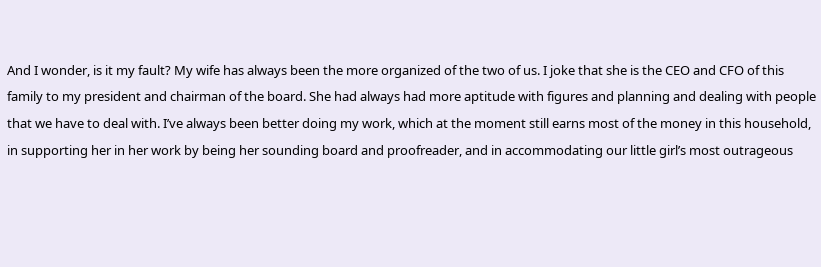And I wonder, is it my fault? My wife has always been the more organized of the two of us. I joke that she is the CEO and CFO of this family to my president and chairman of the board. She had always had more aptitude with figures and planning and dealing with people that we have to deal with. I’ve always been better doing my work, which at the moment still earns most of the money in this household, in supporting her in her work by being her sounding board and proofreader, and in accommodating our little girl’s most outrageous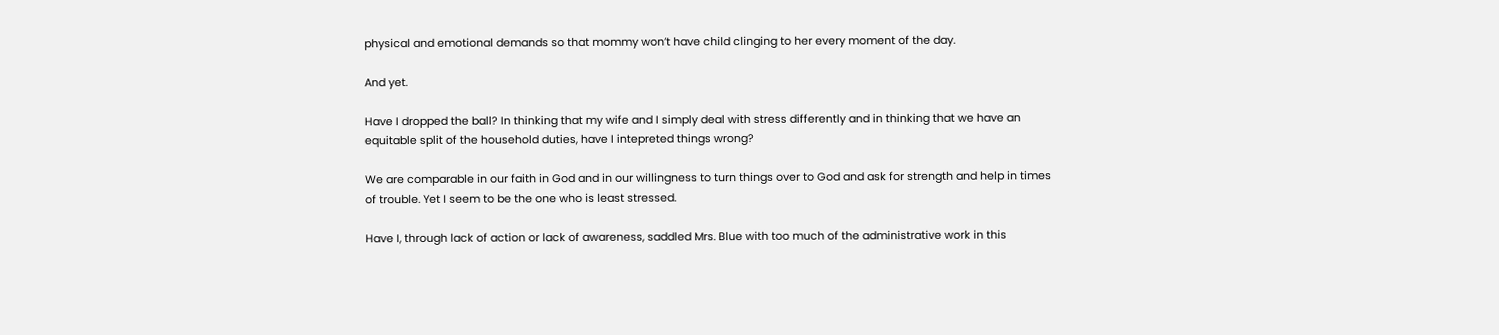physical and emotional demands so that mommy won’t have child clinging to her every moment of the day.

And yet.

Have I dropped the ball? In thinking that my wife and I simply deal with stress differently and in thinking that we have an equitable split of the household duties, have I intepreted things wrong?

We are comparable in our faith in God and in our willingness to turn things over to God and ask for strength and help in times of trouble. Yet I seem to be the one who is least stressed.

Have I, through lack of action or lack of awareness, saddled Mrs. Blue with too much of the administrative work in this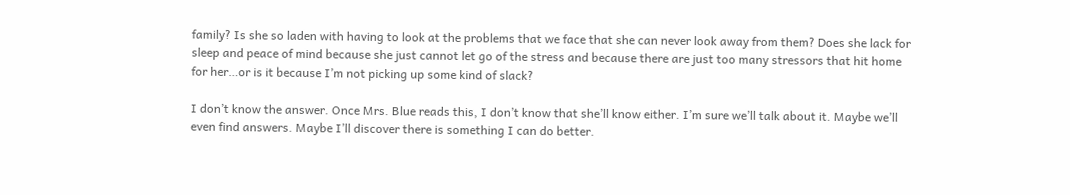family? Is she so laden with having to look at the problems that we face that she can never look away from them? Does she lack for sleep and peace of mind because she just cannot let go of the stress and because there are just too many stressors that hit home for her…or is it because I’m not picking up some kind of slack?

I don’t know the answer. Once Mrs. Blue reads this, I don’t know that she’ll know either. I’m sure we’ll talk about it. Maybe we’ll even find answers. Maybe I’ll discover there is something I can do better.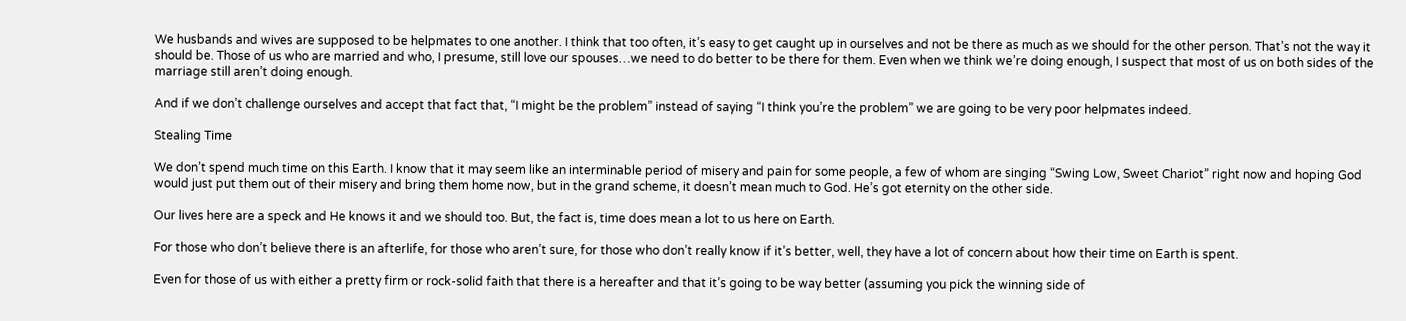We husbands and wives are supposed to be helpmates to one another. I think that too often, it’s easy to get caught up in ourselves and not be there as much as we should for the other person. That’s not the way it should be. Those of us who are married and who, I presume, still love our spouses…we need to do better to be there for them. Even when we think we’re doing enough, I suspect that most of us on both sides of the marriage still aren’t doing enough.

And if we don’t challenge ourselves and accept that fact that, “I might be the problem” instead of saying “I think you’re the problem” we are going to be very poor helpmates indeed.

Stealing Time

We don’t spend much time on this Earth. I know that it may seem like an interminable period of misery and pain for some people, a few of whom are singing “Swing Low, Sweet Chariot” right now and hoping God would just put them out of their misery and bring them home now, but in the grand scheme, it doesn’t mean much to God. He’s got eternity on the other side.

Our lives here are a speck and He knows it and we should too. But, the fact is, time does mean a lot to us here on Earth.

For those who don’t believe there is an afterlife, for those who aren’t sure, for those who don’t really know if it’s better, well, they have a lot of concern about how their time on Earth is spent.

Even for those of us with either a pretty firm or rock-solid faith that there is a hereafter and that it’s going to be way better (assuming you pick the winning side of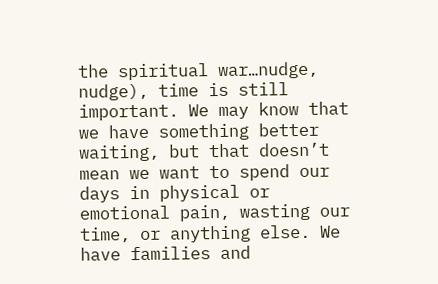the spiritual war…nudge, nudge), time is still important. We may know that we have something better waiting, but that doesn’t mean we want to spend our days in physical or emotional pain, wasting our time, or anything else. We have families and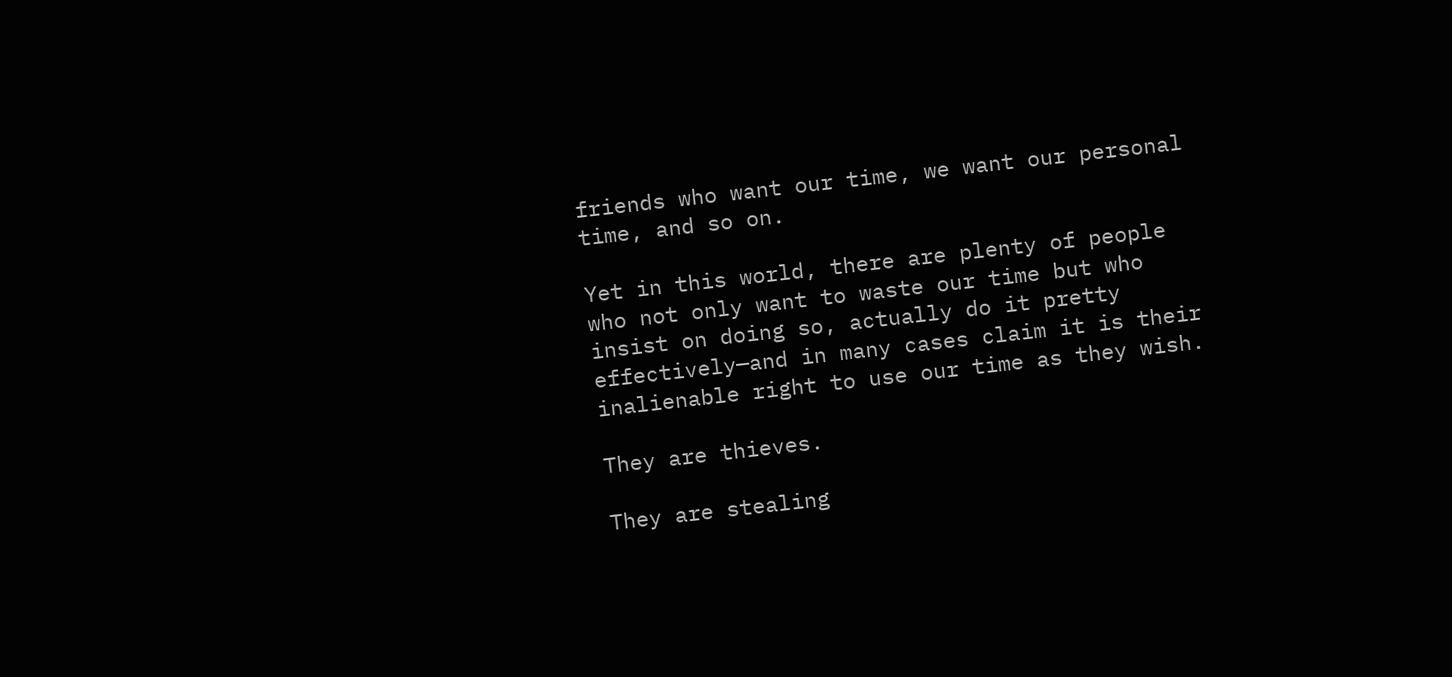friends who want our time, we want our personal time, and so on.

Yet in this world, there are plenty of people who not only want to waste our time but who insist on doing so, actually do it pretty effectively—and in many cases claim it is their inalienable right to use our time as they wish.

They are thieves.

They are stealing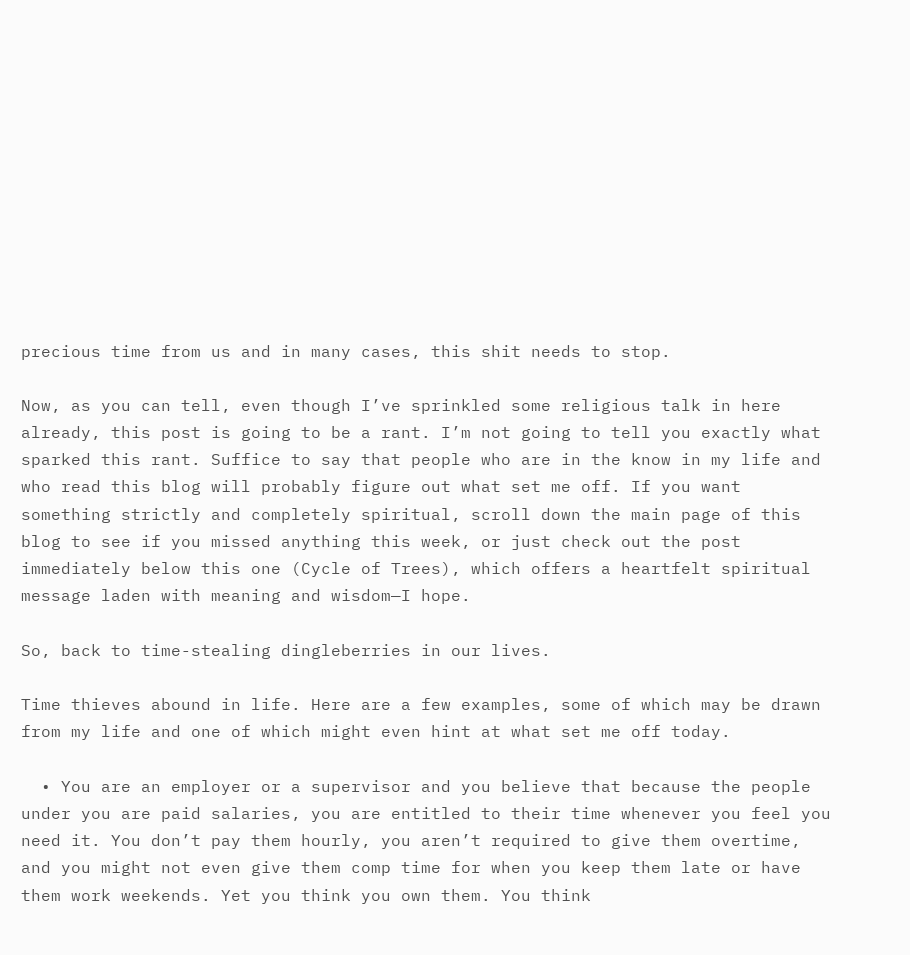precious time from us and in many cases, this shit needs to stop.

Now, as you can tell, even though I’ve sprinkled some religious talk in here already, this post is going to be a rant. I’m not going to tell you exactly what sparked this rant. Suffice to say that people who are in the know in my life and who read this blog will probably figure out what set me off. If you want something strictly and completely spiritual, scroll down the main page of this blog to see if you missed anything this week, or just check out the post immediately below this one (Cycle of Trees), which offers a heartfelt spiritual message laden with meaning and wisdom—I hope.

So, back to time-stealing dingleberries in our lives.

Time thieves abound in life. Here are a few examples, some of which may be drawn from my life and one of which might even hint at what set me off today.

  • You are an employer or a supervisor and you believe that because the people under you are paid salaries, you are entitled to their time whenever you feel you need it. You don’t pay them hourly, you aren’t required to give them overtime, and you might not even give them comp time for when you keep them late or have them work weekends. Yet you think you own them. You think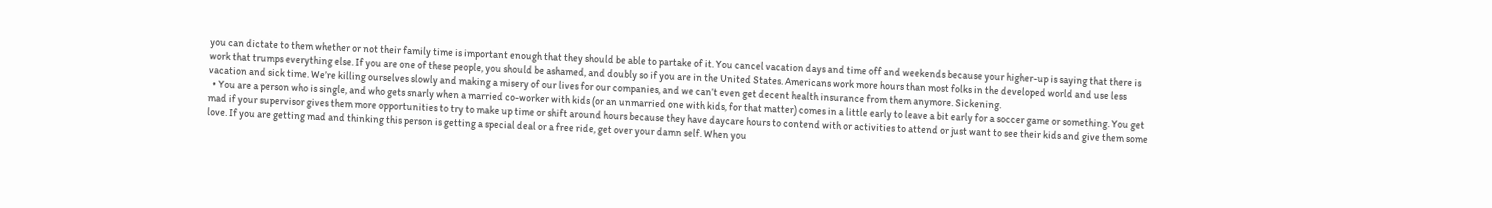you can dictate to them whether or not their family time is important enough that they should be able to partake of it. You cancel vacation days and time off and weekends because your higher-up is saying that there is work that trumps everything else. If you are one of these people, you should be ashamed, and doubly so if you are in the United States. Americans work more hours than most folks in the developed world and use less vacation and sick time. We’re killing ourselves slowly and making a misery of our lives for our companies, and we can’t even get decent health insurance from them anymore. Sickening.
  • You are a person who is single, and who gets snarly when a married co-worker with kids (or an unmarried one with kids, for that matter) comes in a little early to leave a bit early for a soccer game or something. You get mad if your supervisor gives them more opportunities to try to make up time or shift around hours because they have daycare hours to contend with or activities to attend or just want to see their kids and give them some love. If you are getting mad and thinking this person is getting a special deal or a free ride, get over your damn self. When you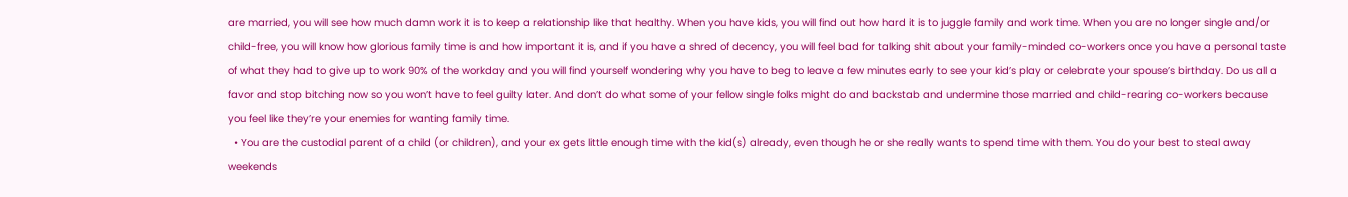are married, you will see how much damn work it is to keep a relationship like that healthy. When you have kids, you will find out how hard it is to juggle family and work time. When you are no longer single and/or child-free, you will know how glorious family time is and how important it is, and if you have a shred of decency, you will feel bad for talking shit about your family-minded co-workers once you have a personal taste of what they had to give up to work 90% of the workday and you will find yourself wondering why you have to beg to leave a few minutes early to see your kid’s play or celebrate your spouse’s birthday. Do us all a favor and stop bitching now so you won’t have to feel guilty later. And don’t do what some of your fellow single folks might do and backstab and undermine those married and child-rearing co-workers because you feel like they’re your enemies for wanting family time.
  • You are the custodial parent of a child (or children), and your ex gets little enough time with the kid(s) already, even though he or she really wants to spend time with them. You do your best to steal away weekends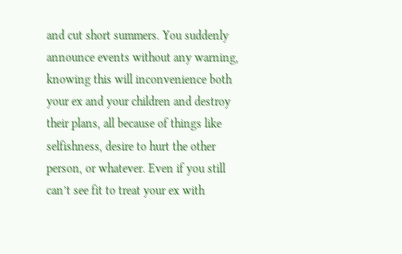and cut short summers. You suddenly announce events without any warning, knowing this will inconvenience both your ex and your children and destroy their plans, all because of things like selfishness, desire to hurt the other person, or whatever. Even if you still can’t see fit to treat your ex with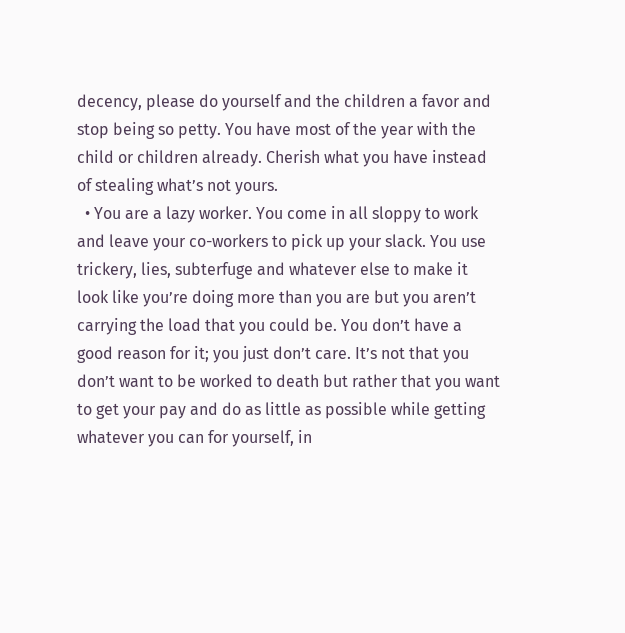decency, please do yourself and the children a favor and stop being so petty. You have most of the year with the child or children already. Cherish what you have instead of stealing what’s not yours.
  • You are a lazy worker. You come in all sloppy to work and leave your co-workers to pick up your slack. You use trickery, lies, subterfuge and whatever else to make it look like you’re doing more than you are but you aren’t carrying the load that you could be. You don’t have a good reason for it; you just don’t care. It’s not that you don’t want to be worked to death but rather that you want to get your pay and do as little as possible while getting whatever you can for yourself, in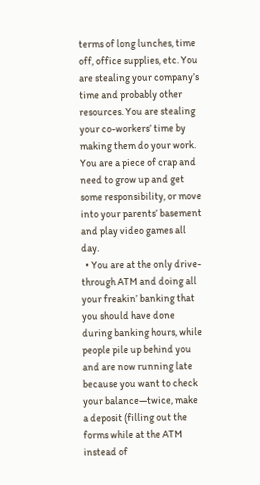terms of long lunches, time off, office supplies, etc. You are stealing your company’s time and probably other resources. You are stealing your co-workers’ time by making them do your work. You are a piece of crap and need to grow up and get some responsibility, or move into your parents’ basement and play video games all day.
  • You are at the only drive-through ATM and doing all your freakin’ banking that you should have done during banking hours, while people pile up behind you and are now running late because you want to check your balance—twice, make a deposit (filling out the forms while at the ATM instead of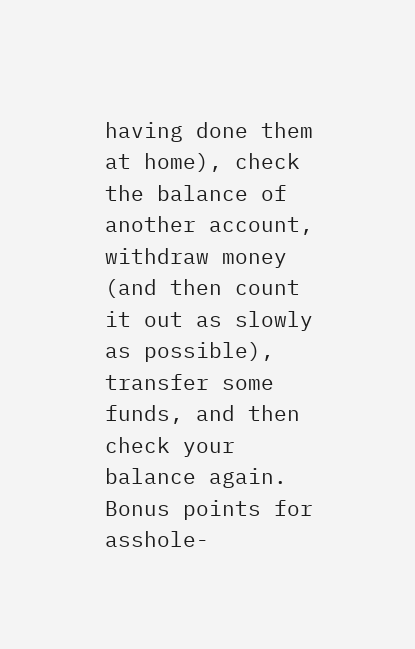having done them at home), check the balance of another account, withdraw money (and then count it out as slowly as possible), transfer some funds, and then check your balance again. Bonus points for asshole-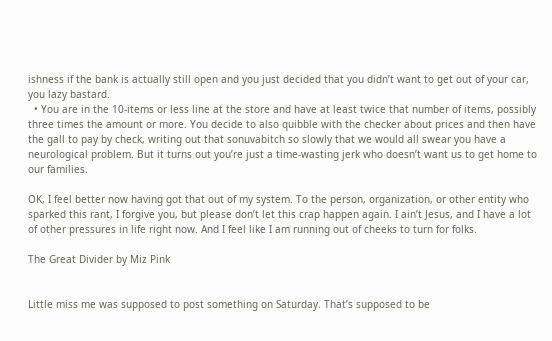ishness if the bank is actually still open and you just decided that you didn’t want to get out of your car, you lazy bastard.
  • You are in the 10-items or less line at the store and have at least twice that number of items, possibly three times the amount or more. You decide to also quibble with the checker about prices and then have the gall to pay by check, writing out that sonuvabitch so slowly that we would all swear you have a neurological problem. But it turns out you’re just a time-wasting jerk who doesn’t want us to get home to our families.

OK, I feel better now having got that out of my system. To the person, organization, or other entity who sparked this rant, I forgive you, but please don’t let this crap happen again. I ain’t Jesus, and I have a lot of other pressures in life right now. And I feel like I am running out of cheeks to turn for folks.

The Great Divider by Miz Pink


Little miss me was supposed to post something on Saturday. That’s supposed to be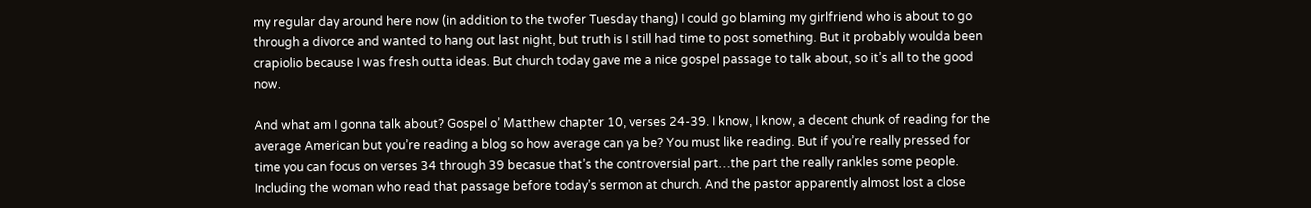my regular day around here now (in addition to the twofer Tuesday thang) I could go blaming my girlfriend who is about to go through a divorce and wanted to hang out last night, but truth is I still had time to post something. But it probably woulda been crapiolio because I was fresh outta ideas. But church today gave me a nice gospel passage to talk about, so it’s all to the good now.

And what am I gonna talk about? Gospel o’ Matthew chapter 10, verses 24-39. I know, I know, a decent chunk of reading for the average American but you’re reading a blog so how average can ya be? You must like reading. But if you’re really pressed for time you can focus on verses 34 through 39 becasue that’s the controversial part…the part the really rankles some people. Including the woman who read that passage before today’s sermon at church. And the pastor apparently almost lost a close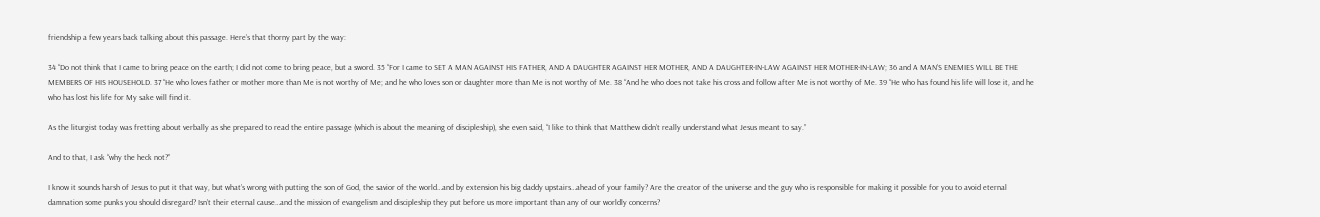friendship a few years back talking about this passage. Here’s that thorny part by the way:

34 “Do not think that I came to bring peace on the earth; I did not come to bring peace, but a sword. 35 “For I came to SET A MAN AGAINST HIS FATHER, AND A DAUGHTER AGAINST HER MOTHER, AND A DAUGHTER-IN-LAW AGAINST HER MOTHER-IN-LAW; 36 and A MAN’S ENEMIES WILL BE THE MEMBERS OF HIS HOUSEHOLD. 37 “He who loves father or mother more than Me is not worthy of Me; and he who loves son or daughter more than Me is not worthy of Me. 38 “And he who does not take his cross and follow after Me is not worthy of Me. 39 “He who has found his life will lose it, and he who has lost his life for My sake will find it.

As the liturgist today was fretting about verbally as she prepared to read the entire passage (which is about the meaning of discipleship), she even said, “I like to think that Matthew didn’t really understand what Jesus meant to say.”

And to that, I ask “why the heck not?”

I know it sounds harsh of Jesus to put it that way, but what’s wrong with putting the son of God, the savior of the world…and by extension his big daddy upstairs…ahead of your family? Are the creator of the universe and the guy who is responsible for making it possible for you to avoid eternal damnation some punks you should disregard? Isn’t their eternal cause…and the mission of evangelism and discipleship they put before us more important than any of our worldly concerns?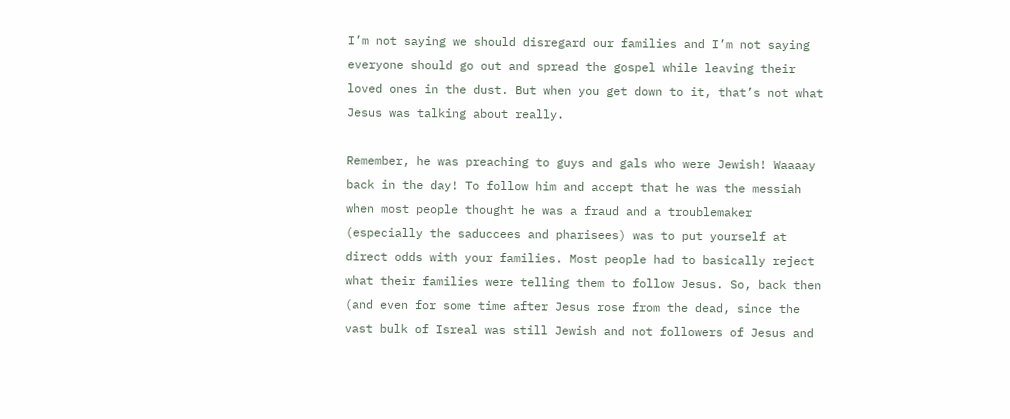I’m not saying we should disregard our families and I’m not saying everyone should go out and spread the gospel while leaving their loved ones in the dust. But when you get down to it, that’s not what Jesus was talking about really.

Remember, he was preaching to guys and gals who were Jewish! Waaaay back in the day! To follow him and accept that he was the messiah when most people thought he was a fraud and a troublemaker (especially the saduccees and pharisees) was to put yourself at direct odds with your families. Most people had to basically reject what their families were telling them to follow Jesus. So, back then (and even for some time after Jesus rose from the dead, since the vast bulk of Isreal was still Jewish and not followers of Jesus and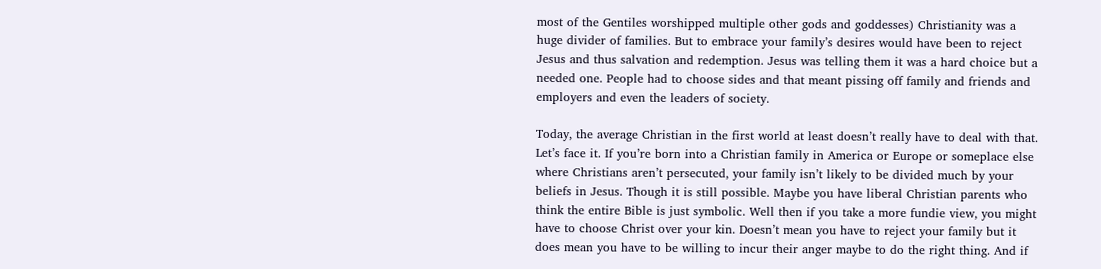most of the Gentiles worshipped multiple other gods and goddesses) Christianity was a huge divider of families. But to embrace your family’s desires would have been to reject Jesus and thus salvation and redemption. Jesus was telling them it was a hard choice but a needed one. People had to choose sides and that meant pissing off family and friends and employers and even the leaders of society.

Today, the average Christian in the first world at least doesn’t really have to deal with that. Let’s face it. If you’re born into a Christian family in America or Europe or someplace else where Christians aren’t persecuted, your family isn’t likely to be divided much by your beliefs in Jesus. Though it is still possible. Maybe you have liberal Christian parents who think the entire Bible is just symbolic. Well then if you take a more fundie view, you might have to choose Christ over your kin. Doesn’t mean you have to reject your family but it does mean you have to be willing to incur their anger maybe to do the right thing. And if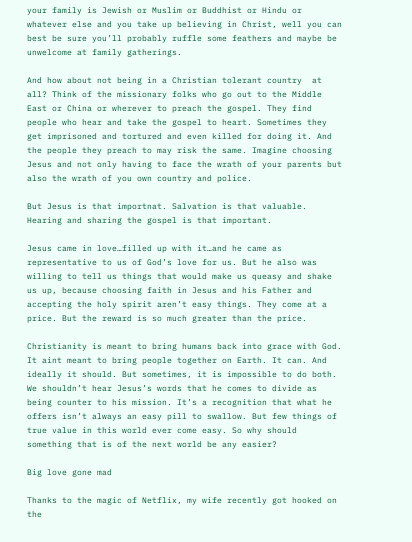your family is Jewish or Muslim or Buddhist or Hindu or whatever else and you take up believing in Christ, well you can best be sure you’ll probably ruffle some feathers and maybe be unwelcome at family gatherings.

And how about not being in a Christian tolerant country  at all? Think of the missionary folks who go out to the Middle East or China or wherever to preach the gospel. They find people who hear and take the gospel to heart. Sometimes they get imprisoned and tortured and even killed for doing it. And the people they preach to may risk the same. Imagine choosing Jesus and not only having to face the wrath of your parents but also the wrath of you own country and police.

But Jesus is that importnat. Salvation is that valuable. Hearing and sharing the gospel is that important.

Jesus came in love…filled up with it…and he came as representative to us of God’s love for us. But he also was willing to tell us things that would make us queasy and shake us up, because choosing faith in Jesus and his Father and accepting the holy spirit aren’t easy things. They come at a price. But the reward is so much greater than the price.

Christianity is meant to bring humans back into grace with God. It aint meant to bring people together on Earth. It can. And ideally it should. But sometimes, it is impossible to do both. We shouldn’t hear Jesus’s words that he comes to divide as being counter to his mission. It’s a recognition that what he offers isn’t always an easy pill to swallow. But few things of true value in this world ever come easy. So why should something that is of the next world be any easier?

Big love gone mad

Thanks to the magic of Netflix, my wife recently got hooked on the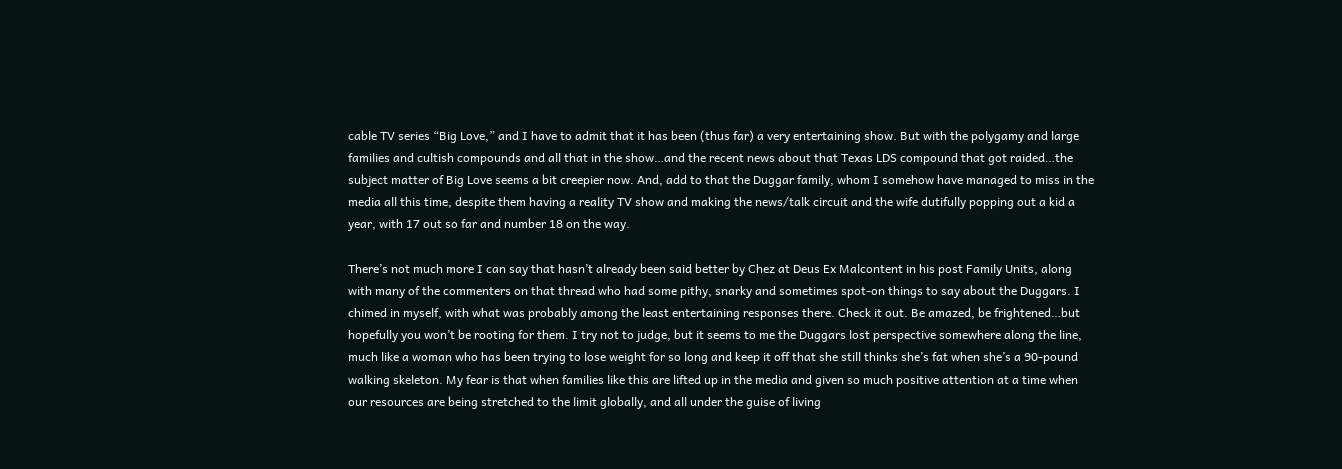cable TV series “Big Love,” and I have to admit that it has been (thus far) a very entertaining show. But with the polygamy and large families and cultish compounds and all that in the show…and the recent news about that Texas LDS compound that got raided…the subject matter of Big Love seems a bit creepier now. And, add to that the Duggar family, whom I somehow have managed to miss in the media all this time, despite them having a reality TV show and making the news/talk circuit and the wife dutifully popping out a kid a year, with 17 out so far and number 18 on the way.

There’s not much more I can say that hasn’t already been said better by Chez at Deus Ex Malcontent in his post Family Units, along with many of the commenters on that thread who had some pithy, snarky and sometimes spot-on things to say about the Duggars. I chimed in myself, with what was probably among the least entertaining responses there. Check it out. Be amazed, be frightened…but hopefully you won’t be rooting for them. I try not to judge, but it seems to me the Duggars lost perspective somewhere along the line, much like a woman who has been trying to lose weight for so long and keep it off that she still thinks she’s fat when she’s a 90-pound walking skeleton. My fear is that when families like this are lifted up in the media and given so much positive attention at a time when our resources are being stretched to the limit globally, and all under the guise of living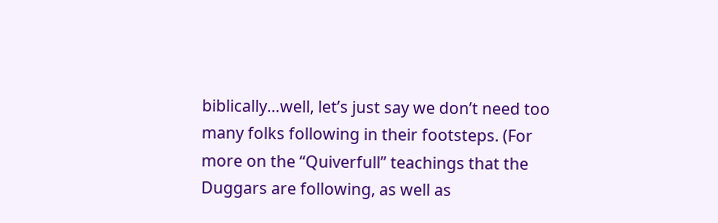biblically…well, let’s just say we don’t need too many folks following in their footsteps. (For more on the “Quiverfull” teachings that the Duggars are following, as well as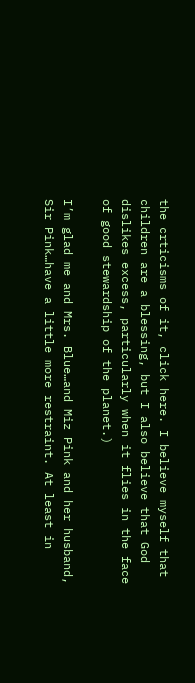the crticisms of it, click here. I believe myself that children are a blessing, but I also believe that God dislikes excess, particularly when it flies in the face of good stewardship of the planet.)

I’m glad me and Mrs. Blue…and Miz Pink and her husband, Sir Pink…have a little more restraint. At least in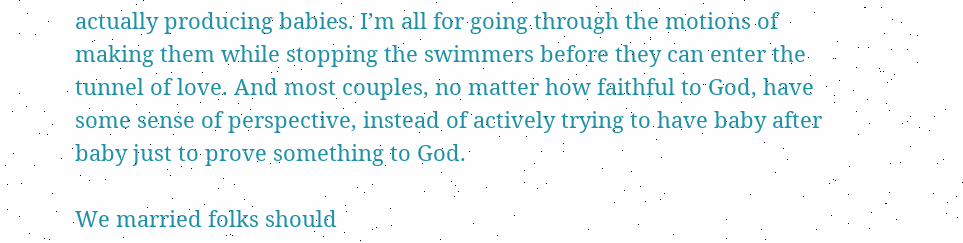actually producing babies. I’m all for going through the motions of making them while stopping the swimmers before they can enter the tunnel of love. And most couples, no matter how faithful to God, have some sense of perspective, instead of actively trying to have baby after baby just to prove something to God.

We married folks should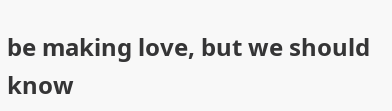be making love, but we should know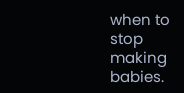when to stop making babies.